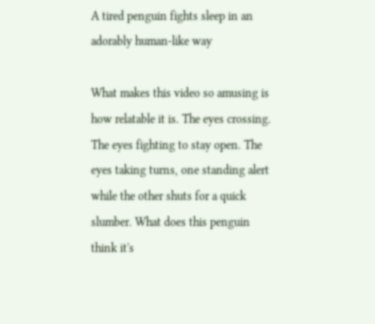A tired penguin fights sleep in an adorably human-like way

What makes this video so amusing is how relatable it is. The eyes crossing. The eyes fighting to stay open. The eyes taking turns, one standing alert while the other shuts for a quick slumber. What does this penguin think it's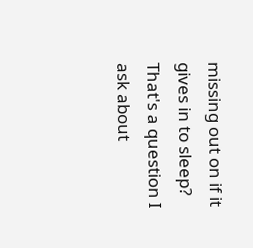missing out on if it gives in to sleep? That's a question I ask about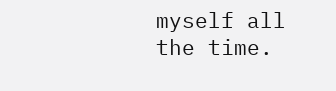myself all the time.